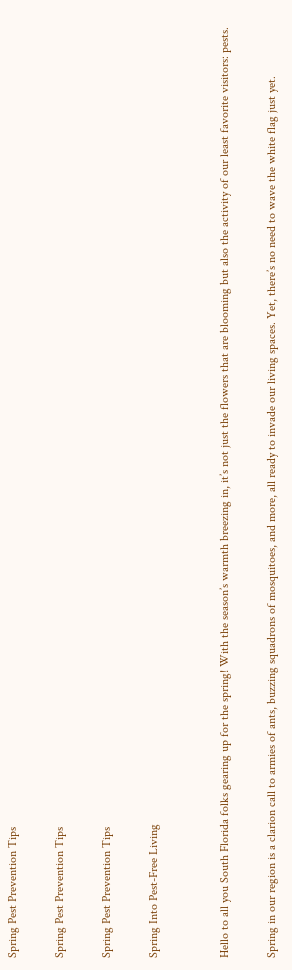Spring Pest Prevention Tips

Spring Pest Prevention Tips

Spring Pest Prevention Tips

Spring Into Pest-Free Living


Hello to all you South Florida folks gearing up for the spring! With the season’s warmth breezing in, it’s not just the flowers that are blooming but also the activity of our least favorite visitors: pests.

Spring in our region is a clarion call to armies of ants, buzzing squadrons of mosquitoes, and more, all ready to invade our living spaces. Yet, there’s no need to wave the white flag just yet.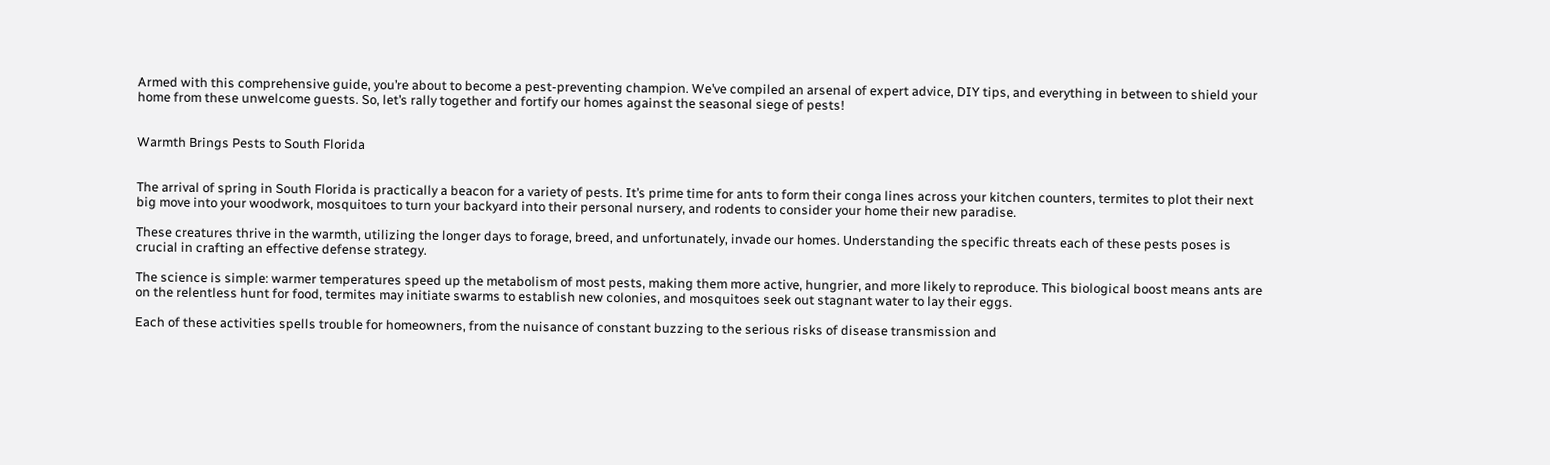Armed with this comprehensive guide, you’re about to become a pest-preventing champion. We’ve compiled an arsenal of expert advice, DIY tips, and everything in between to shield your home from these unwelcome guests. So, let’s rally together and fortify our homes against the seasonal siege of pests!


Warmth Brings Pests to South Florida


The arrival of spring in South Florida is practically a beacon for a variety of pests. It’s prime time for ants to form their conga lines across your kitchen counters, termites to plot their next big move into your woodwork, mosquitoes to turn your backyard into their personal nursery, and rodents to consider your home their new paradise.

These creatures thrive in the warmth, utilizing the longer days to forage, breed, and unfortunately, invade our homes. Understanding the specific threats each of these pests poses is crucial in crafting an effective defense strategy.

The science is simple: warmer temperatures speed up the metabolism of most pests, making them more active, hungrier, and more likely to reproduce. This biological boost means ants are on the relentless hunt for food, termites may initiate swarms to establish new colonies, and mosquitoes seek out stagnant water to lay their eggs.

Each of these activities spells trouble for homeowners, from the nuisance of constant buzzing to the serious risks of disease transmission and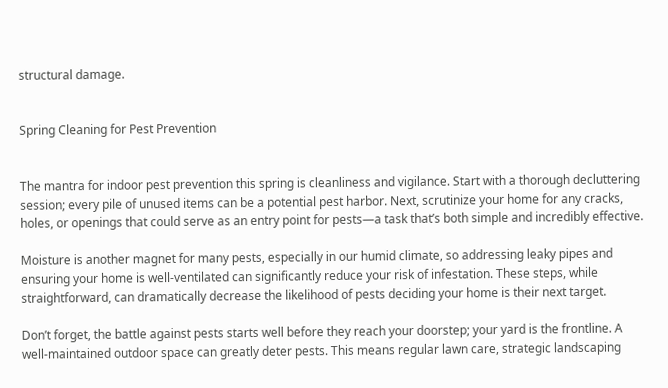structural damage.


Spring Cleaning for Pest Prevention


The mantra for indoor pest prevention this spring is cleanliness and vigilance. Start with a thorough decluttering session; every pile of unused items can be a potential pest harbor. Next, scrutinize your home for any cracks, holes, or openings that could serve as an entry point for pests—a task that’s both simple and incredibly effective.

Moisture is another magnet for many pests, especially in our humid climate, so addressing leaky pipes and ensuring your home is well-ventilated can significantly reduce your risk of infestation. These steps, while straightforward, can dramatically decrease the likelihood of pests deciding your home is their next target.

Don’t forget, the battle against pests starts well before they reach your doorstep; your yard is the frontline. A well-maintained outdoor space can greatly deter pests. This means regular lawn care, strategic landscaping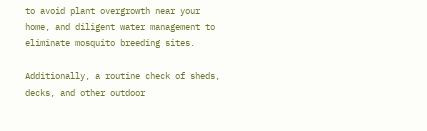to avoid plant overgrowth near your home, and diligent water management to eliminate mosquito breeding sites.

Additionally, a routine check of sheds, decks, and other outdoor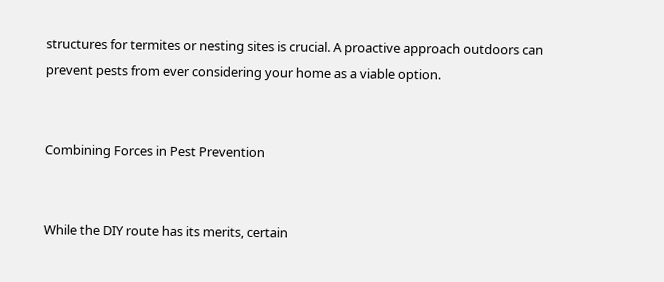structures for termites or nesting sites is crucial. A proactive approach outdoors can prevent pests from ever considering your home as a viable option.


Combining Forces in Pest Prevention


While the DIY route has its merits, certain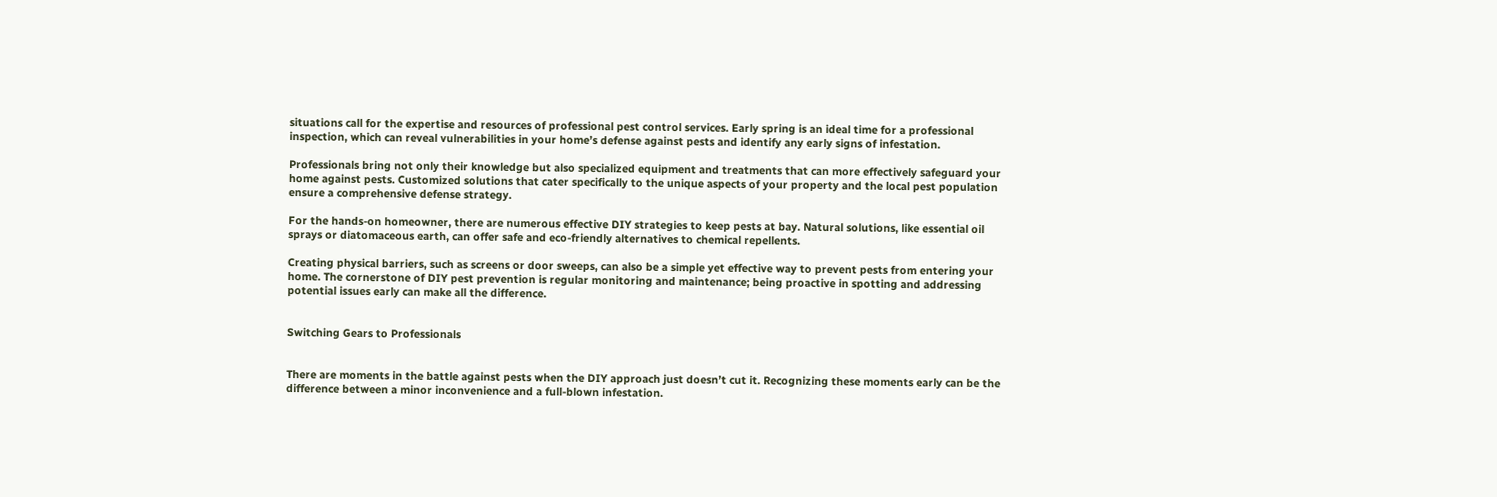situations call for the expertise and resources of professional pest control services. Early spring is an ideal time for a professional inspection, which can reveal vulnerabilities in your home’s defense against pests and identify any early signs of infestation.

Professionals bring not only their knowledge but also specialized equipment and treatments that can more effectively safeguard your home against pests. Customized solutions that cater specifically to the unique aspects of your property and the local pest population ensure a comprehensive defense strategy.

For the hands-on homeowner, there are numerous effective DIY strategies to keep pests at bay. Natural solutions, like essential oil sprays or diatomaceous earth, can offer safe and eco-friendly alternatives to chemical repellents.

Creating physical barriers, such as screens or door sweeps, can also be a simple yet effective way to prevent pests from entering your home. The cornerstone of DIY pest prevention is regular monitoring and maintenance; being proactive in spotting and addressing potential issues early can make all the difference.


Switching Gears to Professionals


There are moments in the battle against pests when the DIY approach just doesn’t cut it. Recognizing these moments early can be the difference between a minor inconvenience and a full-blown infestation.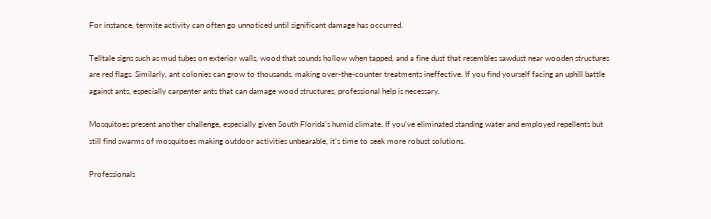For instance, termite activity can often go unnoticed until significant damage has occurred.

Telltale signs such as mud tubes on exterior walls, wood that sounds hollow when tapped, and a fine dust that resembles sawdust near wooden structures are red flags. Similarly, ant colonies can grow to thousands, making over-the-counter treatments ineffective. If you find yourself facing an uphill battle against ants, especially carpenter ants that can damage wood structures, professional help is necessary.

Mosquitoes present another challenge, especially given South Florida’s humid climate. If you’ve eliminated standing water and employed repellents but still find swarms of mosquitoes making outdoor activities unbearable, it’s time to seek more robust solutions.

Professionals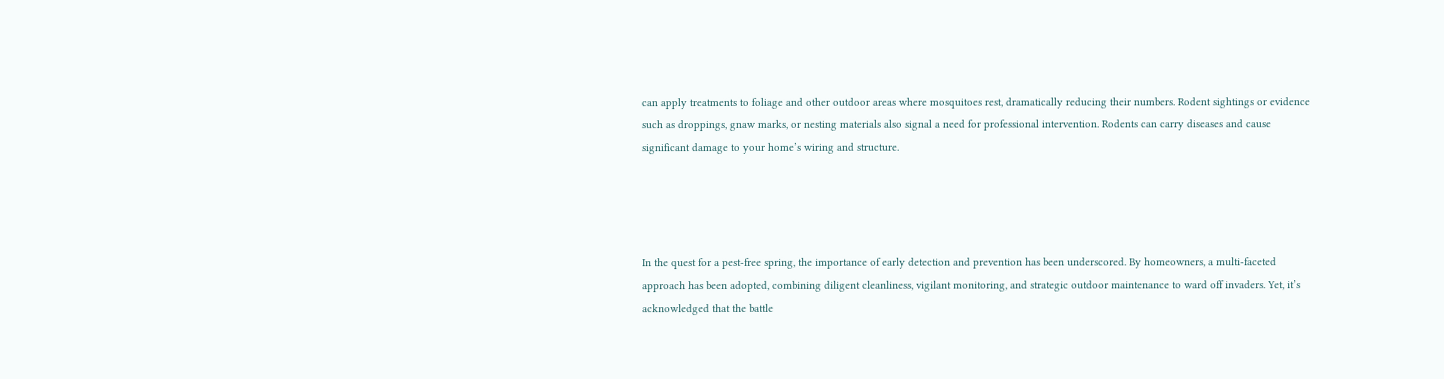can apply treatments to foliage and other outdoor areas where mosquitoes rest, dramatically reducing their numbers. Rodent sightings or evidence such as droppings, gnaw marks, or nesting materials also signal a need for professional intervention. Rodents can carry diseases and cause significant damage to your home’s wiring and structure.




In the quest for a pest-free spring, the importance of early detection and prevention has been underscored. By homeowners, a multi-faceted approach has been adopted, combining diligent cleanliness, vigilant monitoring, and strategic outdoor maintenance to ward off invaders. Yet, it’s acknowledged that the battle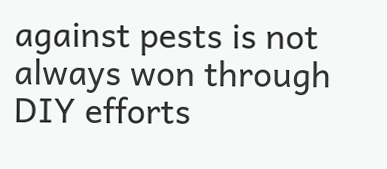against pests is not always won through DIY efforts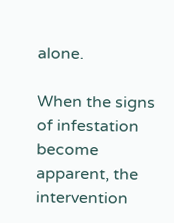alone.

When the signs of infestation become apparent, the intervention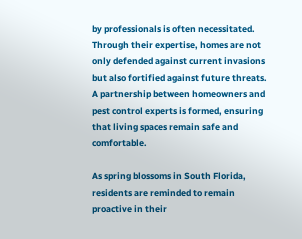by professionals is often necessitated. Through their expertise, homes are not only defended against current invasions but also fortified against future threats. A partnership between homeowners and pest control experts is formed, ensuring that living spaces remain safe and comfortable.

As spring blossoms in South Florida, residents are reminded to remain proactive in their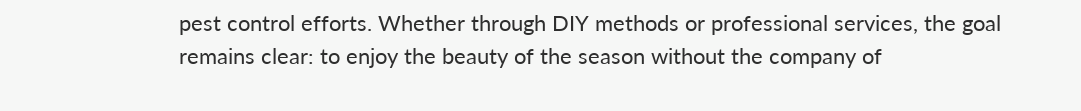pest control efforts. Whether through DIY methods or professional services, the goal remains clear: to enjoy the beauty of the season without the company of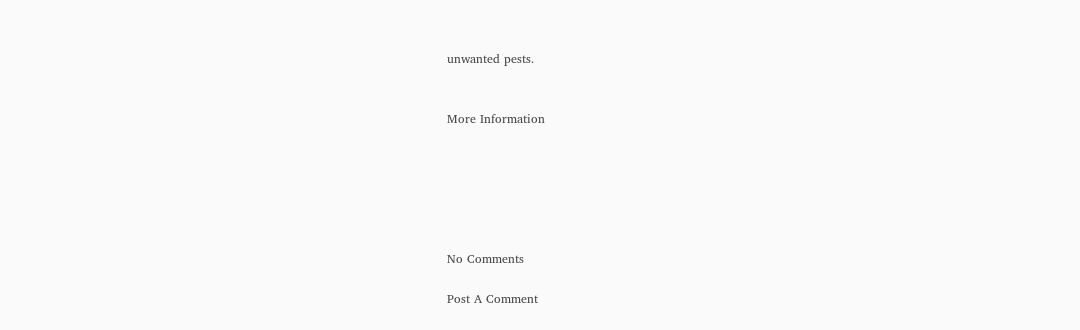unwanted pests.


More Information






No Comments

Post A Comment